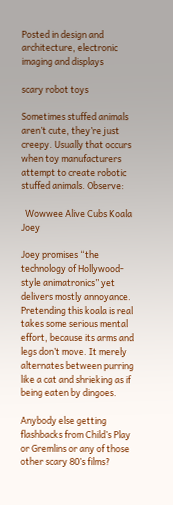Posted in design and architecture, electronic imaging and displays

scary robot toys

Sometimes stuffed animals aren’t cute, they’re just creepy. Usually that occurs when toy manufacturers attempt to create robotic stuffed animals. Observe:

  Wowwee Alive Cubs Koala Joey

Joey promises “the technology of Hollywood-style animatronics” yet delivers mostly annoyance. Pretending this koala is real takes some serious mental effort, because its arms and legs don’t move. It merely alternates between purring like a cat and shrieking as if being eaten by dingoes.

Anybody else getting flashbacks from Child’s Play or Gremlins or any of those other scary 80’s films?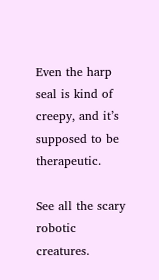Even the harp seal is kind of creepy, and it’s supposed to be therapeutic.

See all the scary robotic creatures.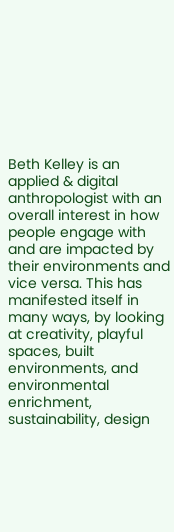Beth Kelley is an applied & digital anthropologist with an overall interest in how people engage with and are impacted by their environments and vice versa. This has manifested itself in many ways, by looking at creativity, playful spaces, built environments, and environmental enrichment, sustainability, design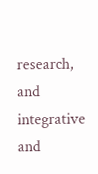research, and integrative and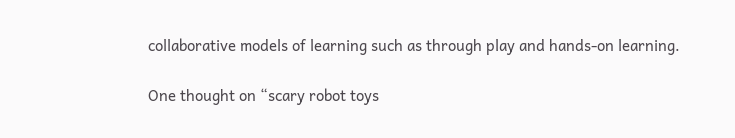collaborative models of learning such as through play and hands-on learning.

One thought on “scary robot toys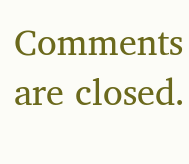Comments are closed.